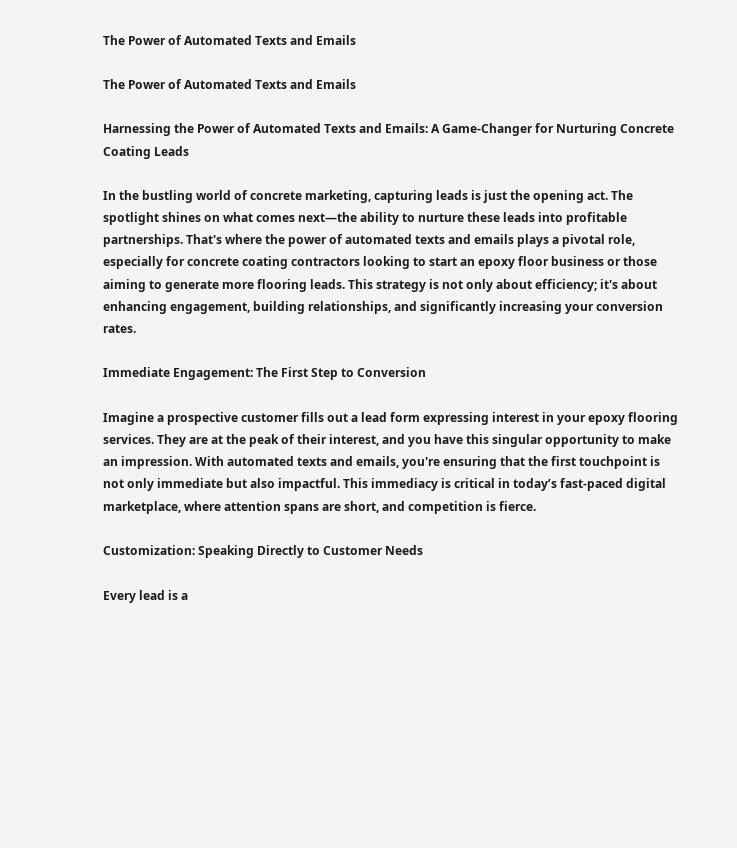The Power of Automated Texts and Emails

The Power of Automated Texts and Emails

Harnessing the Power of Automated Texts and Emails: A Game-Changer for Nurturing Concrete Coating Leads

In the bustling world of concrete marketing, capturing leads is just the opening act. The spotlight shines on what comes next—the ability to nurture these leads into profitable partnerships. That's where the power of automated texts and emails plays a pivotal role, especially for concrete coating contractors looking to start an epoxy floor business or those aiming to generate more flooring leads. This strategy is not only about efficiency; it's about enhancing engagement, building relationships, and significantly increasing your conversion rates.

Immediate Engagement: The First Step to Conversion

Imagine a prospective customer fills out a lead form expressing interest in your epoxy flooring services. They are at the peak of their interest, and you have this singular opportunity to make an impression. With automated texts and emails, you're ensuring that the first touchpoint is not only immediate but also impactful. This immediacy is critical in today’s fast-paced digital marketplace, where attention spans are short, and competition is fierce.

Customization: Speaking Directly to Customer Needs

Every lead is a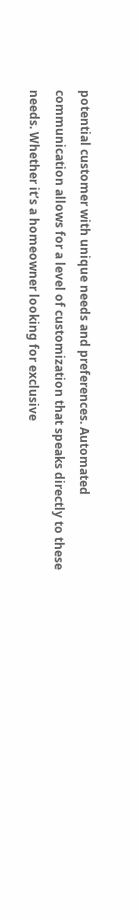potential customer with unique needs and preferences. Automated communication allows for a level of customization that speaks directly to these needs. Whether it’s a homeowner looking for exclusive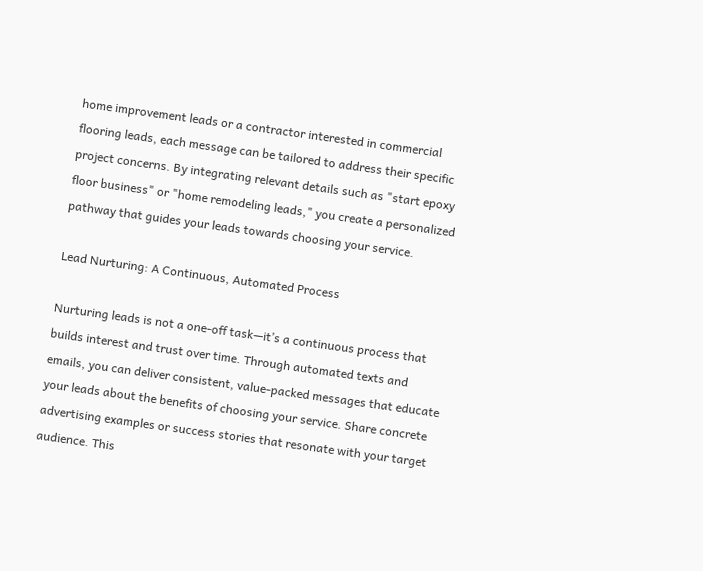home improvement leads or a contractor interested in commercial flooring leads, each message can be tailored to address their specific project concerns. By integrating relevant details such as "start epoxy floor business" or "home remodeling leads," you create a personalized pathway that guides your leads towards choosing your service.

Lead Nurturing: A Continuous, Automated Process

Nurturing leads is not a one-off task—it’s a continuous process that builds interest and trust over time. Through automated texts and emails, you can deliver consistent, value-packed messages that educate your leads about the benefits of choosing your service. Share concrete advertising examples or success stories that resonate with your target audience. This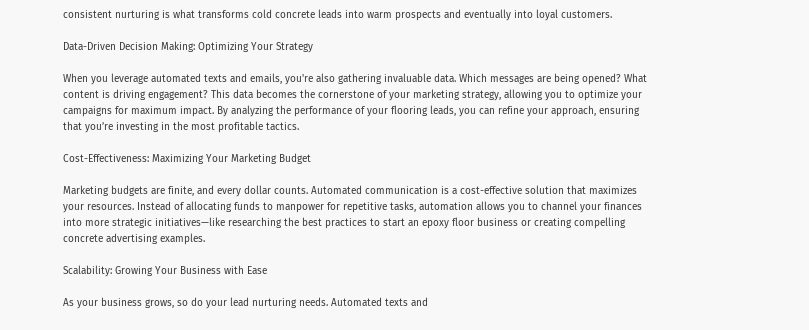consistent nurturing is what transforms cold concrete leads into warm prospects and eventually into loyal customers.

Data-Driven Decision Making: Optimizing Your Strategy

When you leverage automated texts and emails, you're also gathering invaluable data. Which messages are being opened? What content is driving engagement? This data becomes the cornerstone of your marketing strategy, allowing you to optimize your campaigns for maximum impact. By analyzing the performance of your flooring leads, you can refine your approach, ensuring that you’re investing in the most profitable tactics.

Cost-Effectiveness: Maximizing Your Marketing Budget

Marketing budgets are finite, and every dollar counts. Automated communication is a cost-effective solution that maximizes your resources. Instead of allocating funds to manpower for repetitive tasks, automation allows you to channel your finances into more strategic initiatives—like researching the best practices to start an epoxy floor business or creating compelling concrete advertising examples.

Scalability: Growing Your Business with Ease

As your business grows, so do your lead nurturing needs. Automated texts and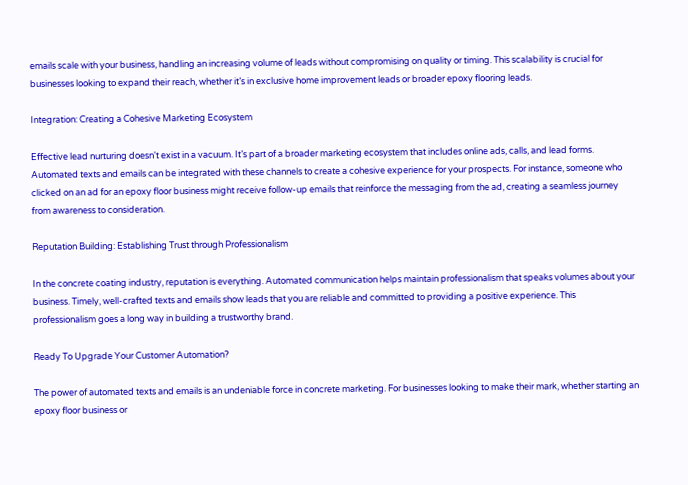emails scale with your business, handling an increasing volume of leads without compromising on quality or timing. This scalability is crucial for businesses looking to expand their reach, whether it’s in exclusive home improvement leads or broader epoxy flooring leads.

Integration: Creating a Cohesive Marketing Ecosystem

Effective lead nurturing doesn't exist in a vacuum. It’s part of a broader marketing ecosystem that includes online ads, calls, and lead forms. Automated texts and emails can be integrated with these channels to create a cohesive experience for your prospects. For instance, someone who clicked on an ad for an epoxy floor business might receive follow-up emails that reinforce the messaging from the ad, creating a seamless journey from awareness to consideration.

Reputation Building: Establishing Trust through Professionalism

In the concrete coating industry, reputation is everything. Automated communication helps maintain professionalism that speaks volumes about your business. Timely, well-crafted texts and emails show leads that you are reliable and committed to providing a positive experience. This professionalism goes a long way in building a trustworthy brand.

Ready To Upgrade Your Customer Automation?

The power of automated texts and emails is an undeniable force in concrete marketing. For businesses looking to make their mark, whether starting an epoxy floor business or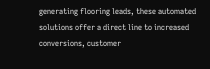generating flooring leads, these automated solutions offer a direct line to increased conversions, customer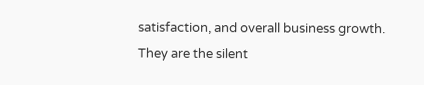satisfaction, and overall business growth. They are the silent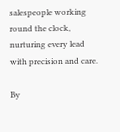salespeople working round the clock, nurturing every lead with precision and care.

By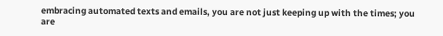embracing automated texts and emails, you are not just keeping up with the times; you are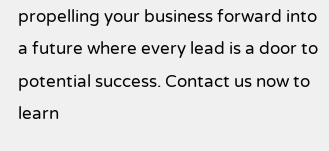propelling your business forward into a future where every lead is a door to potential success. Contact us now to learn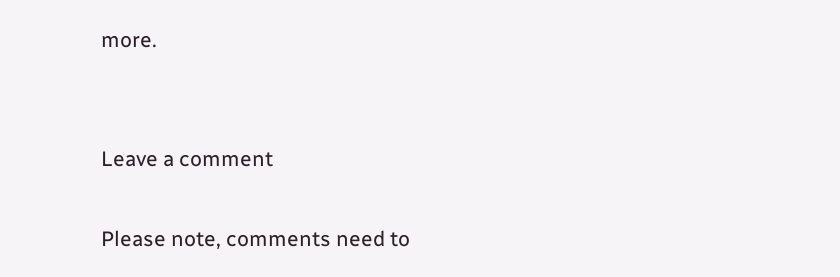more.


Leave a comment

Please note, comments need to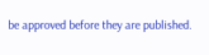be approved before they are published.